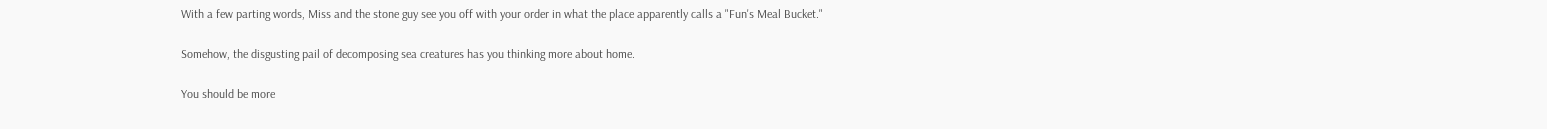With a few parting words, Miss and the stone guy see you off with your order in what the place apparently calls a "Fun's Meal Bucket."

Somehow, the disgusting pail of decomposing sea creatures has you thinking more about home.

You should be more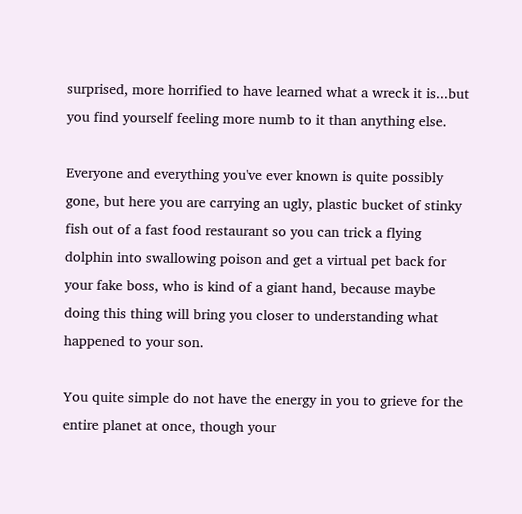surprised, more horrified to have learned what a wreck it is...but you find yourself feeling more numb to it than anything else.

Everyone and everything you've ever known is quite possibly gone, but here you are carrying an ugly, plastic bucket of stinky fish out of a fast food restaurant so you can trick a flying dolphin into swallowing poison and get a virtual pet back for your fake boss, who is kind of a giant hand, because maybe doing this thing will bring you closer to understanding what happened to your son.

You quite simple do not have the energy in you to grieve for the entire planet at once, though your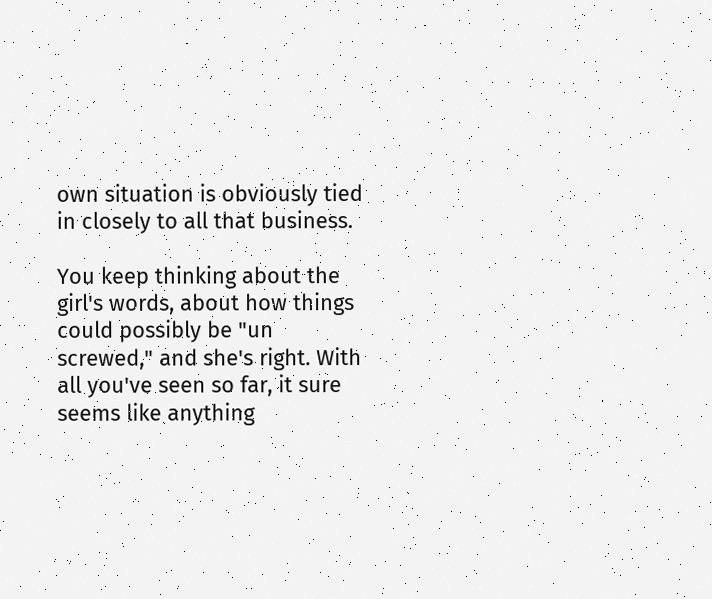own situation is obviously tied in closely to all that business.

You keep thinking about the girl's words, about how things could possibly be "un screwed," and she's right. With all you've seen so far, it sure seems like anything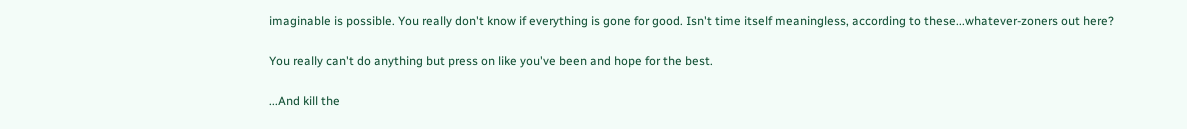imaginable is possible. You really don't know if everything is gone for good. Isn't time itself meaningless, according to these...whatever-zoners out here?

You really can't do anything but press on like you've been and hope for the best.

...And kill the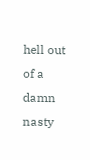hell out of a damn nasty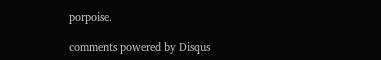porpoise.

comments powered by Disqus